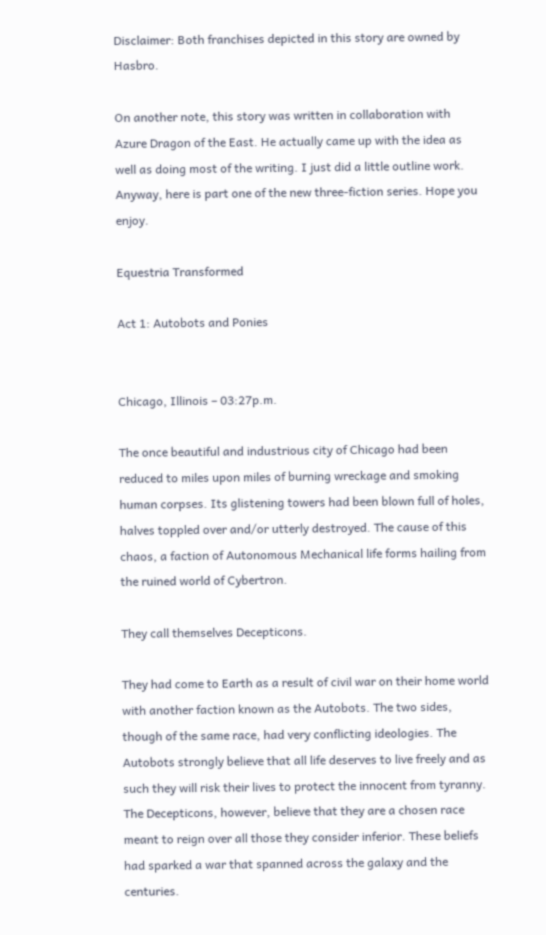Disclaimer: Both franchises depicted in this story are owned by Hasbro.

On another note, this story was written in collaboration with Azure Dragon of the East. He actually came up with the idea as well as doing most of the writing. I just did a little outline work. Anyway, here is part one of the new three-fiction series. Hope you enjoy.

Equestria Transformed

Act 1: Autobots and Ponies


Chicago, Illinois – 03:27p.m.

The once beautiful and industrious city of Chicago had been reduced to miles upon miles of burning wreckage and smoking human corpses. Its glistening towers had been blown full of holes, halves toppled over and/or utterly destroyed. The cause of this chaos, a faction of Autonomous Mechanical life forms hailing from the ruined world of Cybertron.

They call themselves Decepticons.

They had come to Earth as a result of civil war on their home world with another faction known as the Autobots. The two sides, though of the same race, had very conflicting ideologies. The Autobots strongly believe that all life deserves to live freely and as such they will risk their lives to protect the innocent from tyranny. The Decepticons, however, believe that they are a chosen race meant to reign over all those they consider inferior. These beliefs had sparked a war that spanned across the galaxy and the centuries.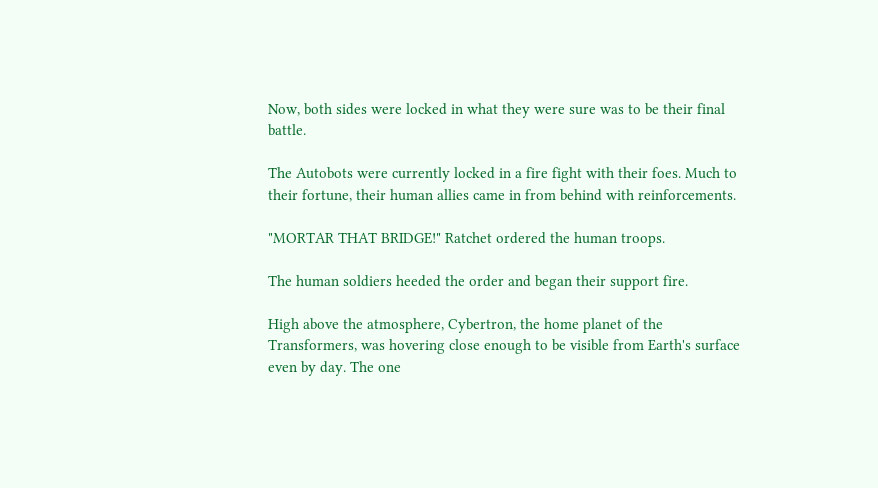Now, both sides were locked in what they were sure was to be their final battle.

The Autobots were currently locked in a fire fight with their foes. Much to their fortune, their human allies came in from behind with reinforcements.

"MORTAR THAT BRIDGE!" Ratchet ordered the human troops.

The human soldiers heeded the order and began their support fire.

High above the atmosphere, Cybertron, the home planet of the Transformers, was hovering close enough to be visible from Earth's surface even by day. The one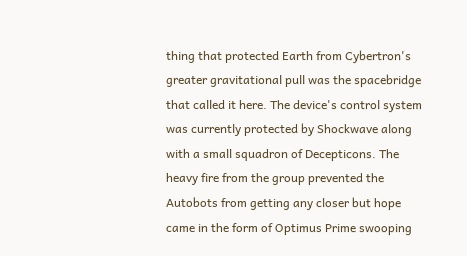thing that protected Earth from Cybertron's greater gravitational pull was the spacebridge that called it here. The device's control system was currently protected by Shockwave along with a small squadron of Decepticons. The heavy fire from the group prevented the Autobots from getting any closer but hope came in the form of Optimus Prime swooping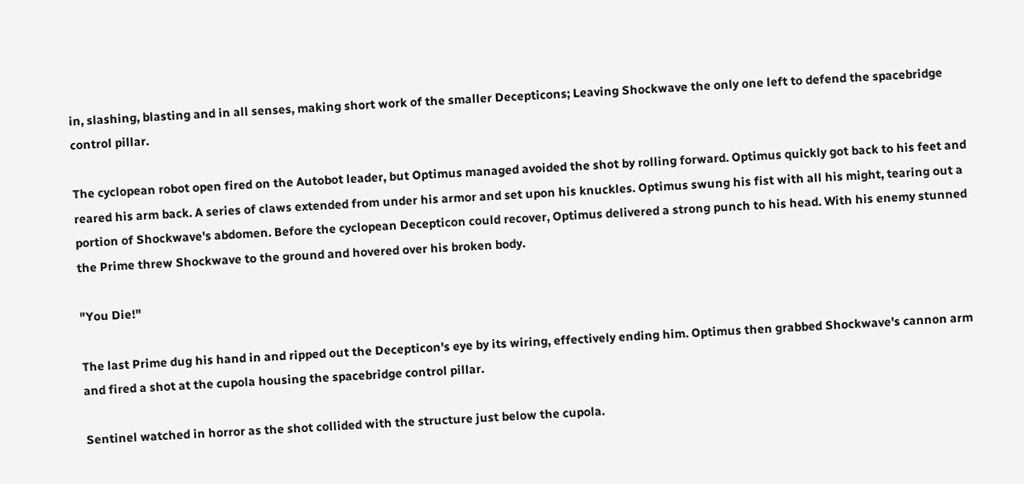in, slashing, blasting and in all senses, making short work of the smaller Decepticons; Leaving Shockwave the only one left to defend the spacebridge control pillar.

The cyclopean robot open fired on the Autobot leader, but Optimus managed avoided the shot by rolling forward. Optimus quickly got back to his feet and reared his arm back. A series of claws extended from under his armor and set upon his knuckles. Optimus swung his fist with all his might, tearing out a portion of Shockwave's abdomen. Before the cyclopean Decepticon could recover, Optimus delivered a strong punch to his head. With his enemy stunned the Prime threw Shockwave to the ground and hovered over his broken body.

"You Die!"

The last Prime dug his hand in and ripped out the Decepticon's eye by its wiring, effectively ending him. Optimus then grabbed Shockwave's cannon arm and fired a shot at the cupola housing the spacebridge control pillar.

Sentinel watched in horror as the shot collided with the structure just below the cupola.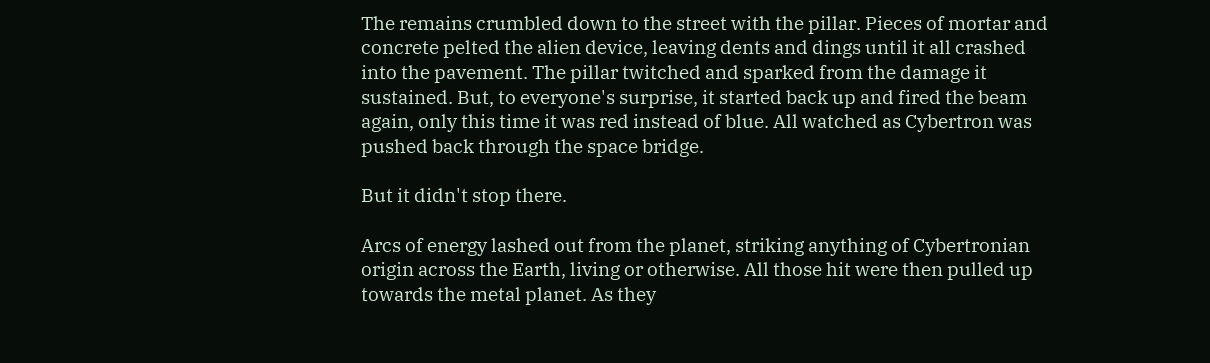The remains crumbled down to the street with the pillar. Pieces of mortar and concrete pelted the alien device, leaving dents and dings until it all crashed into the pavement. The pillar twitched and sparked from the damage it sustained. But, to everyone's surprise, it started back up and fired the beam again, only this time it was red instead of blue. All watched as Cybertron was pushed back through the space bridge.

But it didn't stop there.

Arcs of energy lashed out from the planet, striking anything of Cybertronian origin across the Earth, living or otherwise. All those hit were then pulled up towards the metal planet. As they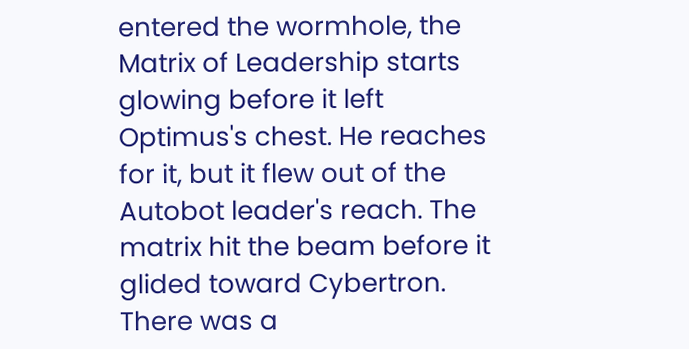entered the wormhole, the Matrix of Leadership starts glowing before it left Optimus's chest. He reaches for it, but it flew out of the Autobot leader's reach. The matrix hit the beam before it glided toward Cybertron. There was a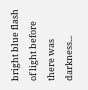bright blue flash of light before there was darkness...